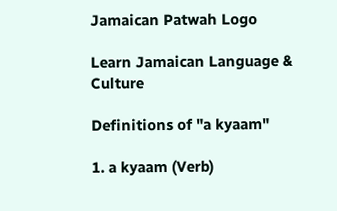Jamaican Patwah Logo

Learn Jamaican Language & Culture

Definitions of "a kyaam"

1. a kyaam (Verb)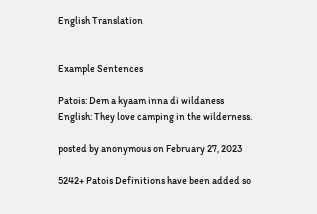English Translation


Example Sentences

Patois: Dem a kyaam inna di wildaness
English: They love camping in the wilderness.

posted by anonymous on February 27, 2023

5242+ Patois Definitions have been added so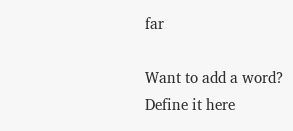far

Want to add a word?
Define it here